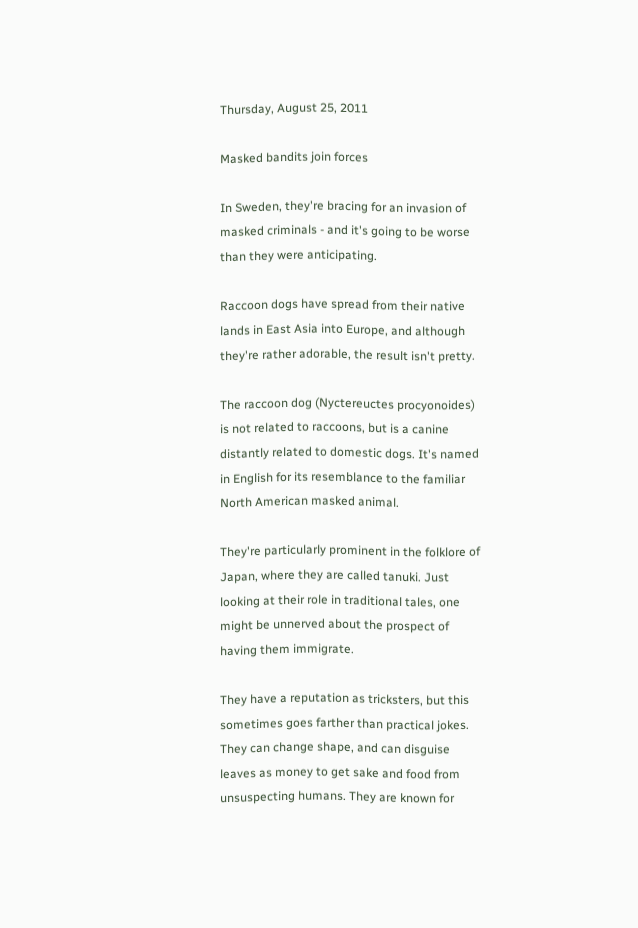Thursday, August 25, 2011

Masked bandits join forces

In Sweden, they're bracing for an invasion of masked criminals - and it's going to be worse than they were anticipating.

Raccoon dogs have spread from their native lands in East Asia into Europe, and although they're rather adorable, the result isn't pretty.

The raccoon dog (Nyctereuctes procyonoides) is not related to raccoons, but is a canine distantly related to domestic dogs. It's named in English for its resemblance to the familiar North American masked animal.

They're particularly prominent in the folklore of Japan, where they are called tanuki. Just looking at their role in traditional tales, one might be unnerved about the prospect of having them immigrate.

They have a reputation as tricksters, but this sometimes goes farther than practical jokes. They can change shape, and can disguise leaves as money to get sake and food from unsuspecting humans. They are known for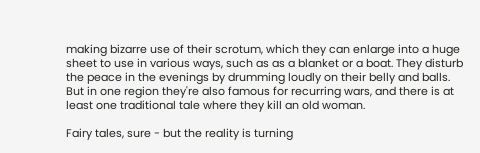making bizarre use of their scrotum, which they can enlarge into a huge sheet to use in various ways, such as as a blanket or a boat. They disturb the peace in the evenings by drumming loudly on their belly and balls. But in one region they're also famous for recurring wars, and there is at least one traditional tale where they kill an old woman.

Fairy tales, sure - but the reality is turning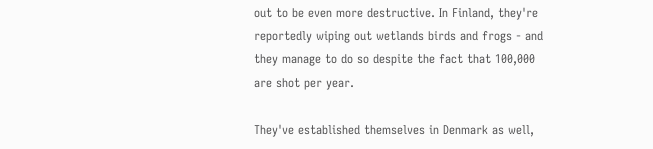out to be even more destructive. In Finland, they're reportedly wiping out wetlands birds and frogs - and they manage to do so despite the fact that 100,000 are shot per year.

They've established themselves in Denmark as well,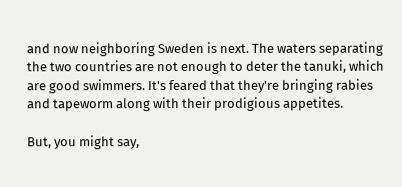and now neighboring Sweden is next. The waters separating the two countries are not enough to deter the tanuki, which are good swimmers. It's feared that they're bringing rabies and tapeworm along with their prodigious appetites.

But, you might say,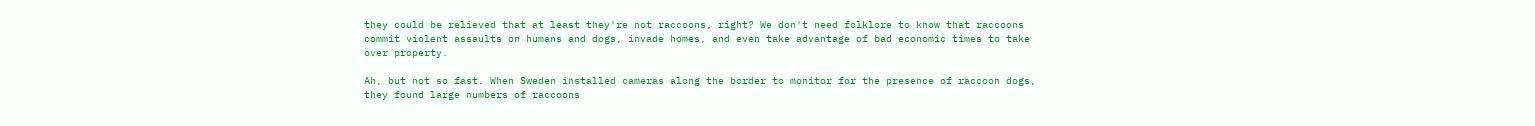they could be relieved that at least they're not raccoons, right? We don't need folklore to know that raccoons commit violent assaults on humans and dogs, invade homes, and even take advantage of bad economic times to take over property.

Ah, but not so fast. When Sweden installed cameras along the border to monitor for the presence of raccoon dogs, they found large numbers of raccoons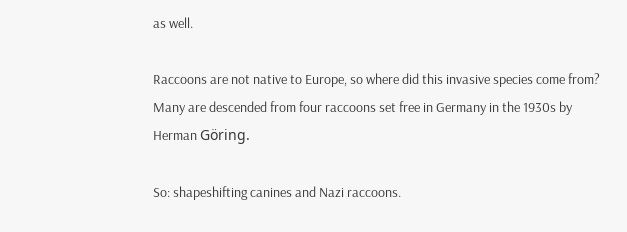as well.

Raccoons are not native to Europe, so where did this invasive species come from? Many are descended from four raccoons set free in Germany in the 1930s by Herman Göring.

So: shapeshifting canines and Nazi raccoons.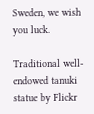Sweden, we wish you luck.

Traditional well-endowed tanuki statue by Flickr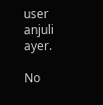user anjuli ayer.

No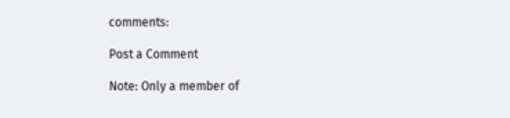comments:

Post a Comment

Note: Only a member of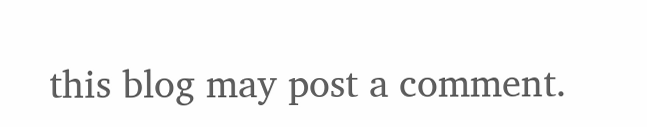this blog may post a comment.